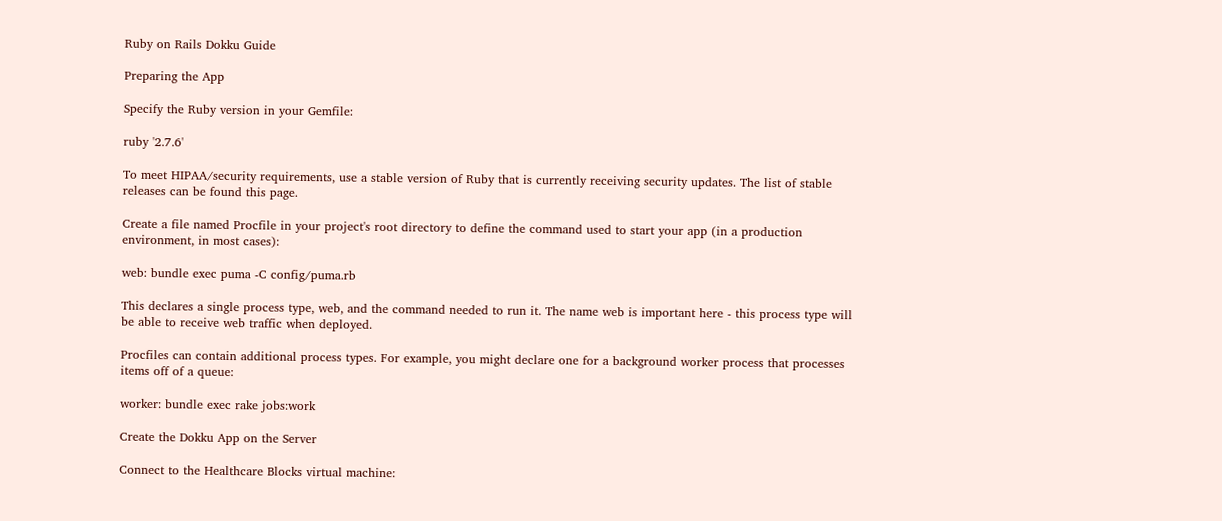Ruby on Rails Dokku Guide

Preparing the App

Specify the Ruby version in your Gemfile:

ruby '2.7.6'

To meet HIPAA/security requirements, use a stable version of Ruby that is currently receiving security updates. The list of stable releases can be found this page.

Create a file named Procfile in your project's root directory to define the command used to start your app (in a production environment, in most cases):

web: bundle exec puma -C config/puma.rb

This declares a single process type, web, and the command needed to run it. The name web is important here - this process type will be able to receive web traffic when deployed.

Procfiles can contain additional process types. For example, you might declare one for a background worker process that processes items off of a queue:

worker: bundle exec rake jobs:work

Create the Dokku App on the Server

Connect to the Healthcare Blocks virtual machine: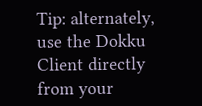Tip: alternately, use the Dokku Client directly from your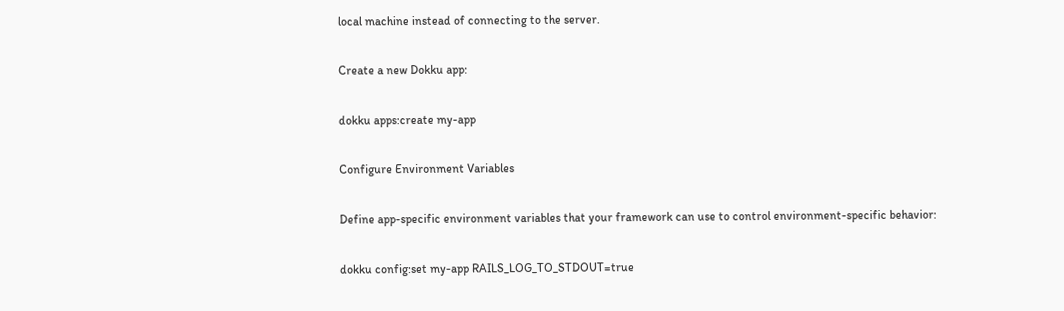local machine instead of connecting to the server.

Create a new Dokku app:

dokku apps:create my-app

Configure Environment Variables

Define app-specific environment variables that your framework can use to control environment-specific behavior:

dokku config:set my-app RAILS_LOG_TO_STDOUT=true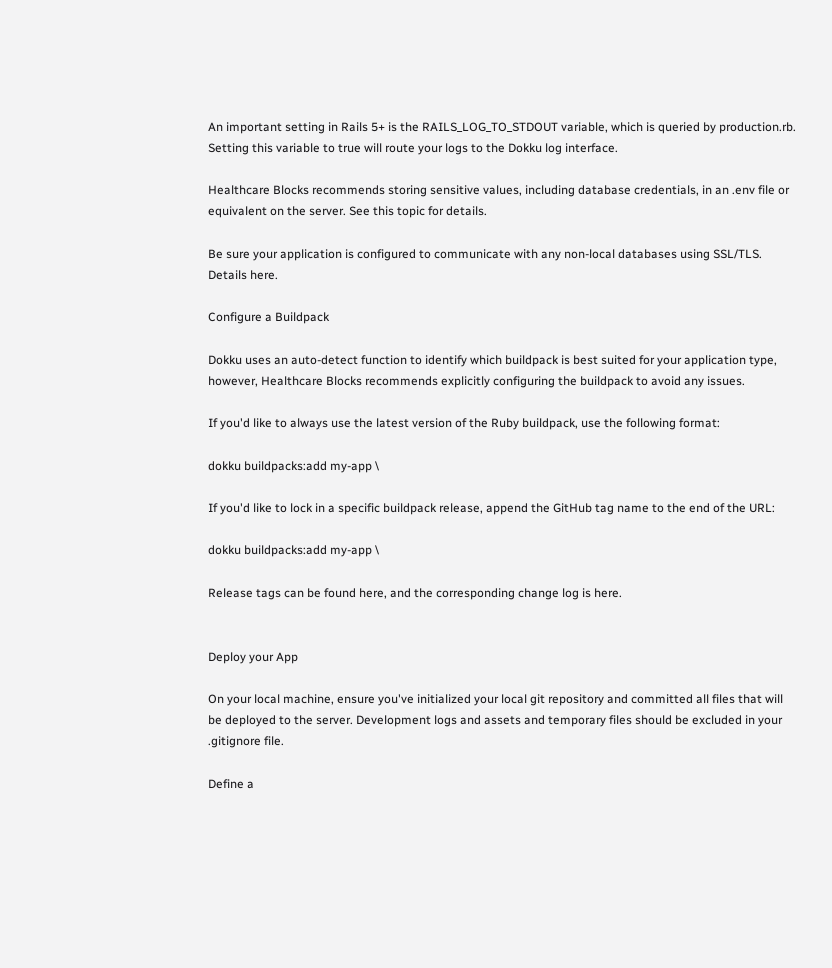An important setting in Rails 5+ is the RAILS_LOG_TO_STDOUT variable, which is queried by production.rb. Setting this variable to true will route your logs to the Dokku log interface.

Healthcare Blocks recommends storing sensitive values, including database credentials, in an .env file or equivalent on the server. See this topic for details.

Be sure your application is configured to communicate with any non-local databases using SSL/TLS. Details here.

Configure a Buildpack

Dokku uses an auto-detect function to identify which buildpack is best suited for your application type, however, Healthcare Blocks recommends explicitly configuring the buildpack to avoid any issues.

If you'd like to always use the latest version of the Ruby buildpack, use the following format:

dokku buildpacks:add my-app \

If you'd like to lock in a specific buildpack release, append the GitHub tag name to the end of the URL:

dokku buildpacks:add my-app \

Release tags can be found here, and the corresponding change log is here.


Deploy your App

On your local machine, ensure you've initialized your local git repository and committed all files that will be deployed to the server. Development logs and assets and temporary files should be excluded in your .gitignore file.

Define a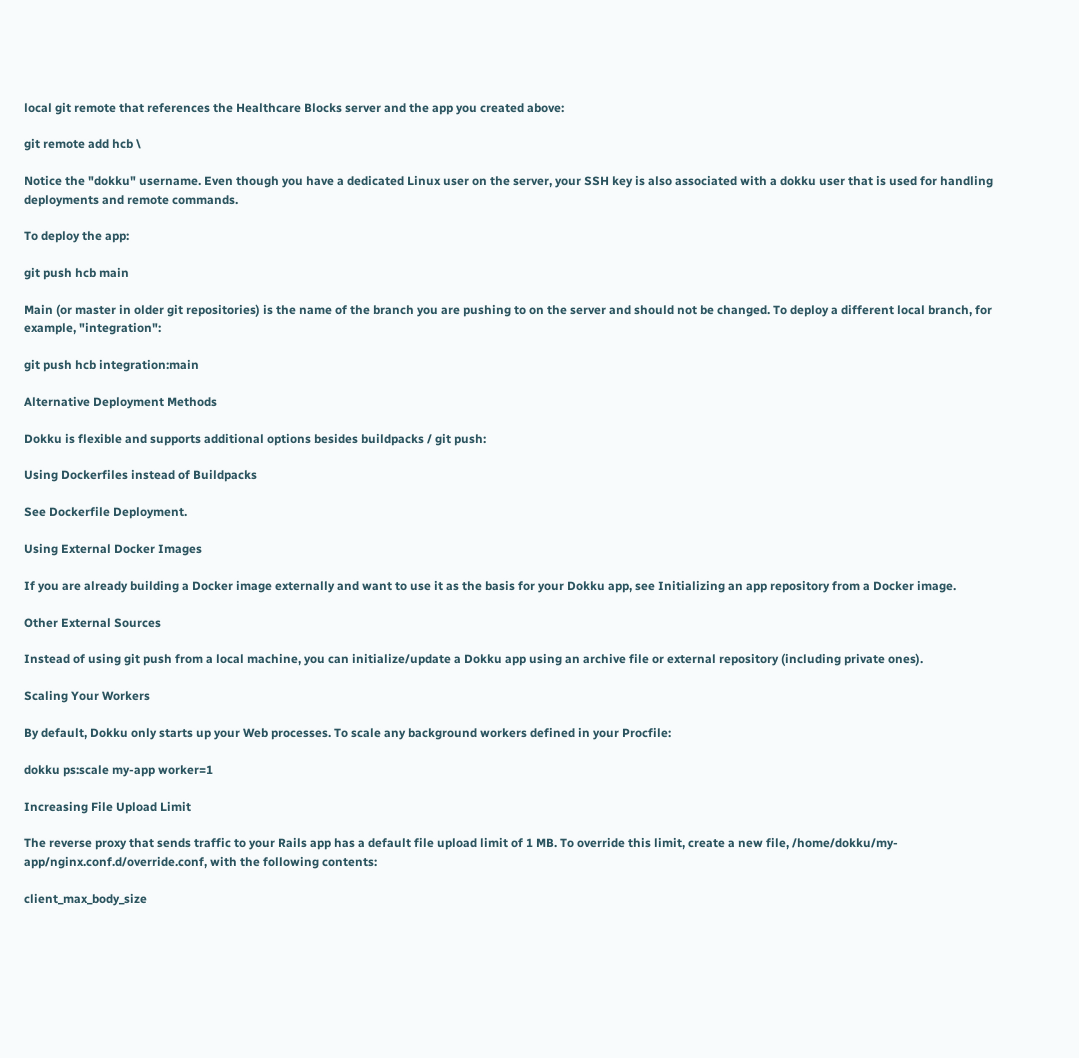local git remote that references the Healthcare Blocks server and the app you created above:

git remote add hcb \

Notice the "dokku" username. Even though you have a dedicated Linux user on the server, your SSH key is also associated with a dokku user that is used for handling deployments and remote commands.

To deploy the app:

git push hcb main

Main (or master in older git repositories) is the name of the branch you are pushing to on the server and should not be changed. To deploy a different local branch, for example, "integration":

git push hcb integration:main

Alternative Deployment Methods

Dokku is flexible and supports additional options besides buildpacks / git push:

Using Dockerfiles instead of Buildpacks

See Dockerfile Deployment.

Using External Docker Images

If you are already building a Docker image externally and want to use it as the basis for your Dokku app, see Initializing an app repository from a Docker image.

Other External Sources

Instead of using git push from a local machine, you can initialize/update a Dokku app using an archive file or external repository (including private ones).

Scaling Your Workers

By default, Dokku only starts up your Web processes. To scale any background workers defined in your Procfile:

dokku ps:scale my-app worker=1

Increasing File Upload Limit

The reverse proxy that sends traffic to your Rails app has a default file upload limit of 1 MB. To override this limit, create a new file, /home/dokku/my-app/nginx.conf.d/override.conf, with the following contents:

client_max_body_size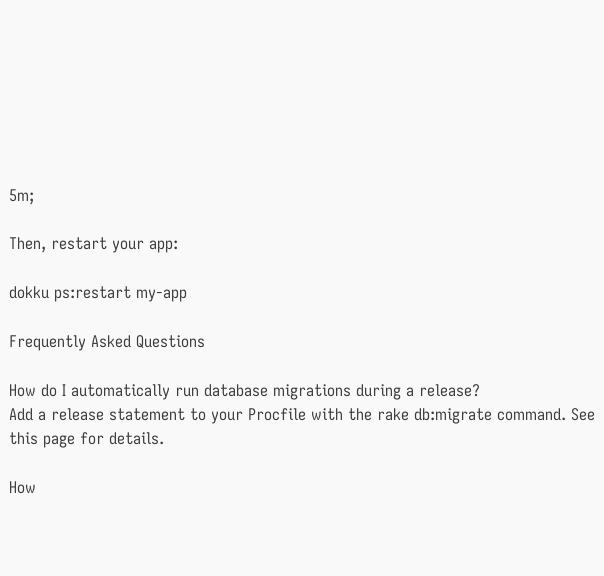5m;

Then, restart your app:

dokku ps:restart my-app

Frequently Asked Questions

How do I automatically run database migrations during a release?
Add a release statement to your Procfile with the rake db:migrate command. See this page for details.

How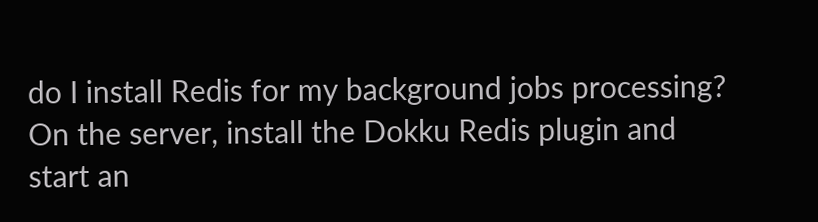do I install Redis for my background jobs processing?
On the server, install the Dokku Redis plugin and start an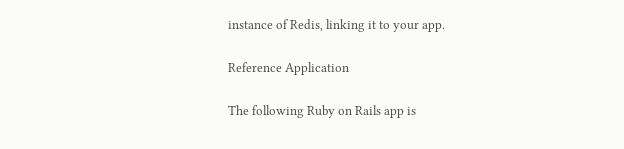instance of Redis, linking it to your app.

Reference Application

The following Ruby on Rails app is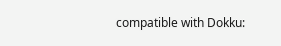compatible with Dokku: